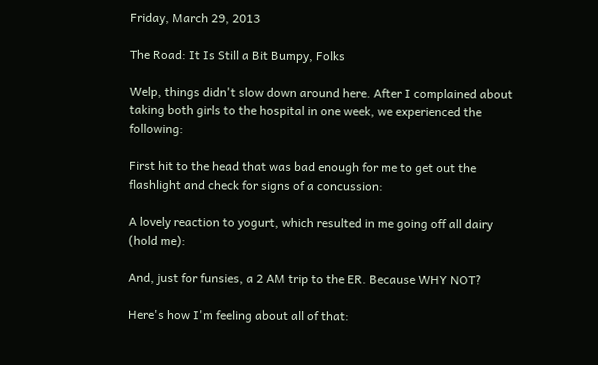Friday, March 29, 2013

The Road: It Is Still a Bit Bumpy, Folks

Welp, things didn't slow down around here. After I complained about taking both girls to the hospital in one week, we experienced the following:

First hit to the head that was bad enough for me to get out the flashlight and check for signs of a concussion:

A lovely reaction to yogurt, which resulted in me going off all dairy (hold me):

And, just for funsies, a 2 AM trip to the ER. Because WHY NOT?

Here's how I'm feeling about all of that: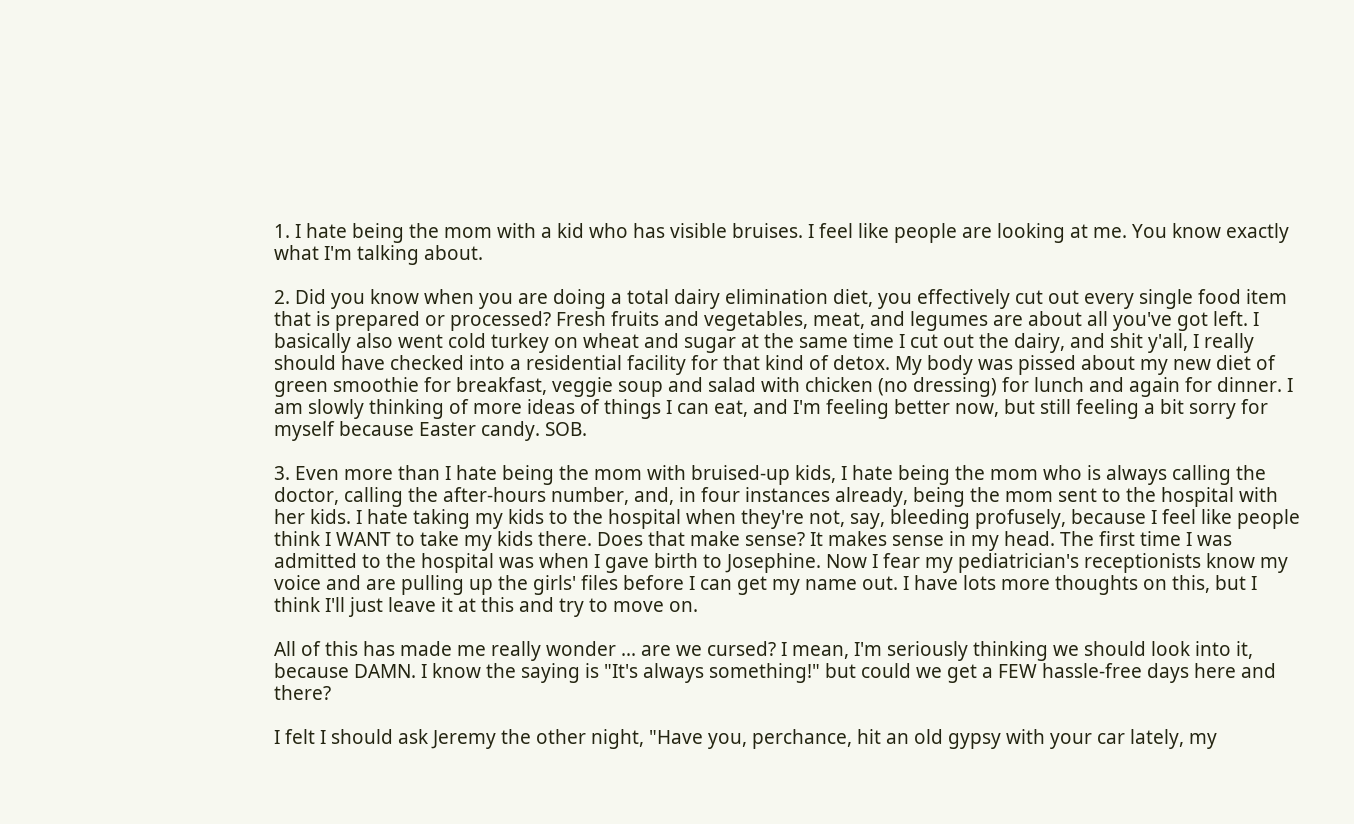1. I hate being the mom with a kid who has visible bruises. I feel like people are looking at me. You know exactly what I'm talking about.

2. Did you know when you are doing a total dairy elimination diet, you effectively cut out every single food item that is prepared or processed? Fresh fruits and vegetables, meat, and legumes are about all you've got left. I basically also went cold turkey on wheat and sugar at the same time I cut out the dairy, and shit y'all, I really should have checked into a residential facility for that kind of detox. My body was pissed about my new diet of green smoothie for breakfast, veggie soup and salad with chicken (no dressing) for lunch and again for dinner. I am slowly thinking of more ideas of things I can eat, and I'm feeling better now, but still feeling a bit sorry for myself because Easter candy. SOB.

3. Even more than I hate being the mom with bruised-up kids, I hate being the mom who is always calling the doctor, calling the after-hours number, and, in four instances already, being the mom sent to the hospital with her kids. I hate taking my kids to the hospital when they're not, say, bleeding profusely, because I feel like people think I WANT to take my kids there. Does that make sense? It makes sense in my head. The first time I was admitted to the hospital was when I gave birth to Josephine. Now I fear my pediatrician's receptionists know my voice and are pulling up the girls' files before I can get my name out. I have lots more thoughts on this, but I think I'll just leave it at this and try to move on.

All of this has made me really wonder ... are we cursed? I mean, I'm seriously thinking we should look into it, because DAMN. I know the saying is "It's always something!" but could we get a FEW hassle-free days here and there?

I felt I should ask Jeremy the other night, "Have you, perchance, hit an old gypsy with your car lately, my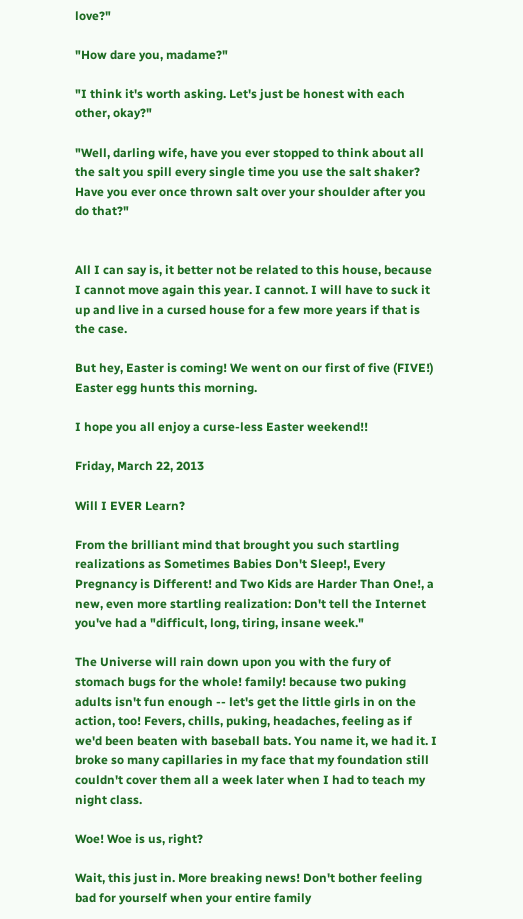love?"

"How dare you, madame?"

"I think it's worth asking. Let's just be honest with each other, okay?"

"Well, darling wife, have you ever stopped to think about all the salt you spill every single time you use the salt shaker? Have you ever once thrown salt over your shoulder after you do that?"


All I can say is, it better not be related to this house, because I cannot move again this year. I cannot. I will have to suck it up and live in a cursed house for a few more years if that is the case.

But hey, Easter is coming! We went on our first of five (FIVE!) Easter egg hunts this morning.

I hope you all enjoy a curse-less Easter weekend!!

Friday, March 22, 2013

Will I EVER Learn?

From the brilliant mind that brought you such startling realizations as Sometimes Babies Don't Sleep!, Every Pregnancy is Different! and Two Kids are Harder Than One!, a new, even more startling realization: Don't tell the Internet you've had a "difficult, long, tiring, insane week."

The Universe will rain down upon you with the fury of stomach bugs for the whole! family! because two puking adults isn't fun enough -- let's get the little girls in on the action, too! Fevers, chills, puking, headaches, feeling as if we'd been beaten with baseball bats. You name it, we had it. I broke so many capillaries in my face that my foundation still couldn't cover them all a week later when I had to teach my night class.

Woe! Woe is us, right?

Wait, this just in. More breaking news! Don't bother feeling bad for yourself when your entire family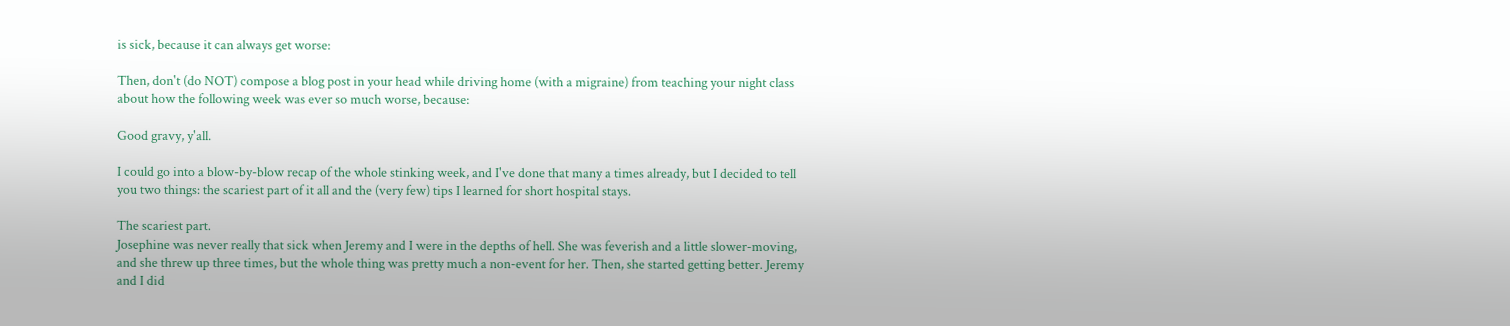is sick, because it can always get worse:

Then, don't (do NOT) compose a blog post in your head while driving home (with a migraine) from teaching your night class about how the following week was ever so much worse, because:

Good gravy, y'all.

I could go into a blow-by-blow recap of the whole stinking week, and I've done that many a times already, but I decided to tell you two things: the scariest part of it all and the (very few) tips I learned for short hospital stays.

The scariest part.
Josephine was never really that sick when Jeremy and I were in the depths of hell. She was feverish and a little slower-moving, and she threw up three times, but the whole thing was pretty much a non-event for her. Then, she started getting better. Jeremy and I did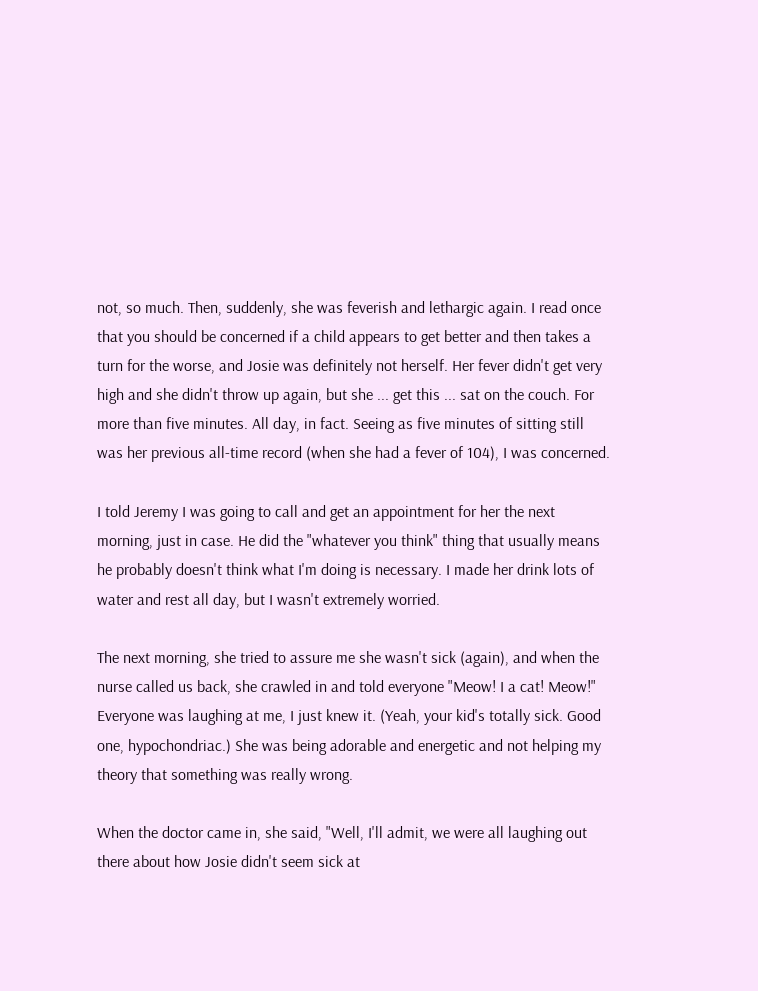not, so much. Then, suddenly, she was feverish and lethargic again. I read once that you should be concerned if a child appears to get better and then takes a turn for the worse, and Josie was definitely not herself. Her fever didn't get very high and she didn't throw up again, but she ... get this ... sat on the couch. For more than five minutes. All day, in fact. Seeing as five minutes of sitting still was her previous all-time record (when she had a fever of 104), I was concerned.

I told Jeremy I was going to call and get an appointment for her the next morning, just in case. He did the "whatever you think" thing that usually means he probably doesn't think what I'm doing is necessary. I made her drink lots of water and rest all day, but I wasn't extremely worried.

The next morning, she tried to assure me she wasn't sick (again), and when the nurse called us back, she crawled in and told everyone "Meow! I a cat! Meow!" Everyone was laughing at me, I just knew it. (Yeah, your kid's totally sick. Good one, hypochondriac.) She was being adorable and energetic and not helping my theory that something was really wrong.

When the doctor came in, she said, "Well, I'll admit, we were all laughing out there about how Josie didn't seem sick at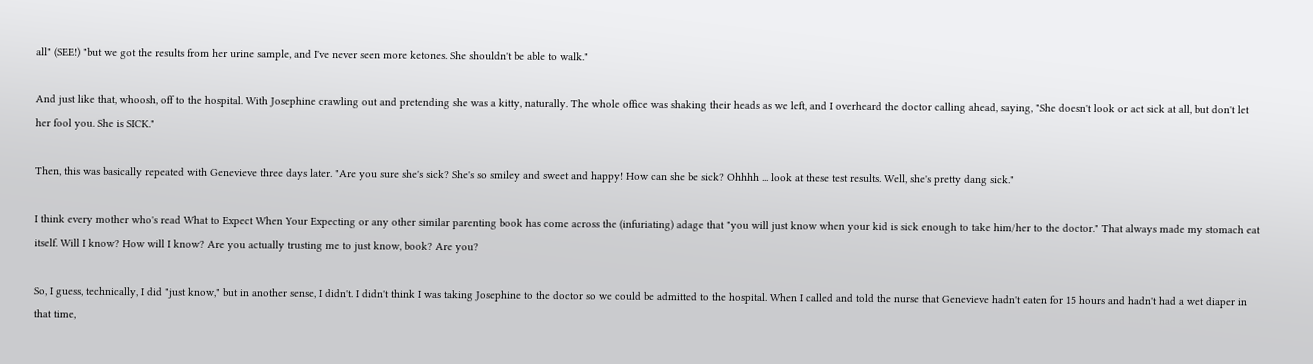all" (SEE!) "but we got the results from her urine sample, and I've never seen more ketones. She shouldn't be able to walk."

And just like that, whoosh, off to the hospital. With Josephine crawling out and pretending she was a kitty, naturally. The whole office was shaking their heads as we left, and I overheard the doctor calling ahead, saying, "She doesn't look or act sick at all, but don't let her fool you. She is SICK."

Then, this was basically repeated with Genevieve three days later. "Are you sure she's sick? She's so smiley and sweet and happy! How can she be sick? Ohhhh ... look at these test results. Well, she's pretty dang sick."

I think every mother who's read What to Expect When Your Expecting or any other similar parenting book has come across the (infuriating) adage that "you will just know when your kid is sick enough to take him/her to the doctor." That always made my stomach eat itself. Will I know? How will I know? Are you actually trusting me to just know, book? Are you?

So, I guess, technically, I did "just know," but in another sense, I didn't. I didn't think I was taking Josephine to the doctor so we could be admitted to the hospital. When I called and told the nurse that Genevieve hadn't eaten for 15 hours and hadn't had a wet diaper in that time,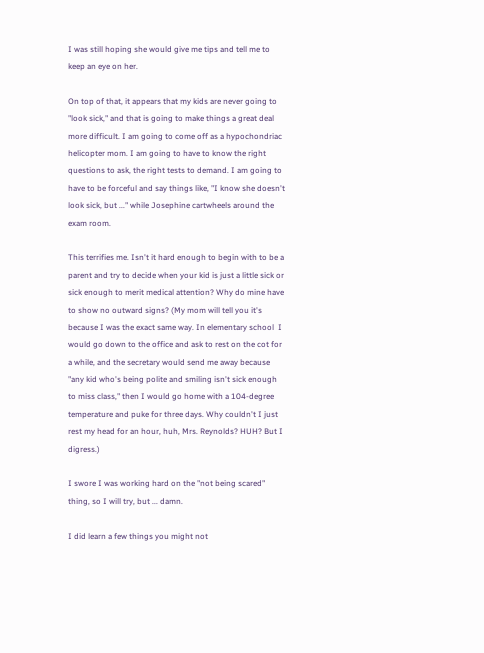I was still hoping she would give me tips and tell me to keep an eye on her.

On top of that, it appears that my kids are never going to "look sick," and that is going to make things a great deal more difficult. I am going to come off as a hypochondriac helicopter mom. I am going to have to know the right questions to ask, the right tests to demand. I am going to have to be forceful and say things like, "I know she doesn't look sick, but ..." while Josephine cartwheels around the exam room.

This terrifies me. Isn't it hard enough to begin with to be a parent and try to decide when your kid is just a little sick or sick enough to merit medical attention? Why do mine have to show no outward signs? (My mom will tell you it's because I was the exact same way. In elementary school  I would go down to the office and ask to rest on the cot for a while, and the secretary would send me away because "any kid who's being polite and smiling isn't sick enough to miss class," then I would go home with a 104-degree temperature and puke for three days. Why couldn't I just rest my head for an hour, huh, Mrs. Reynolds? HUH? But I digress.)

I swore I was working hard on the "not being scared" thing, so I will try, but ... damn.

I did learn a few things you might not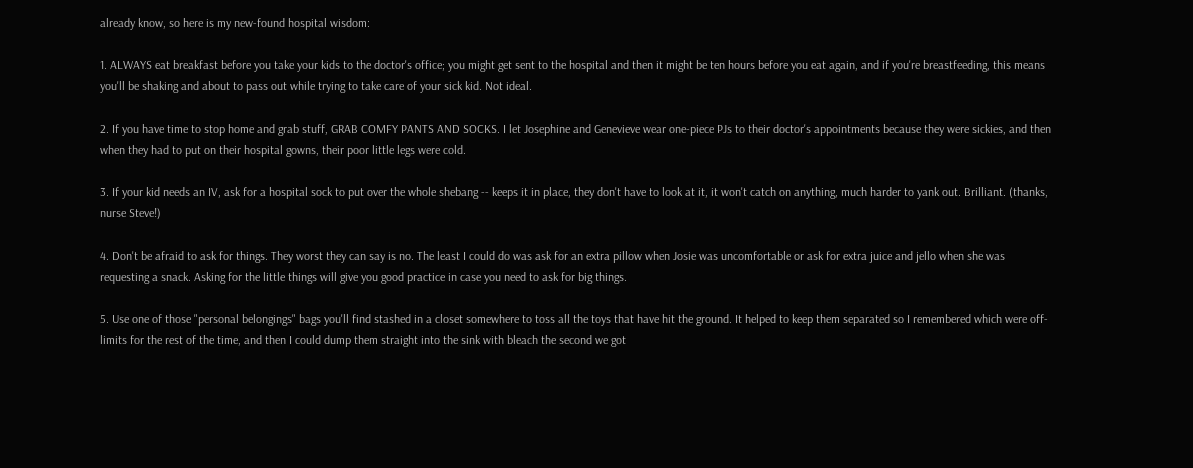already know, so here is my new-found hospital wisdom:

1. ALWAYS eat breakfast before you take your kids to the doctor's office; you might get sent to the hospital and then it might be ten hours before you eat again, and if you're breastfeeding, this means you'll be shaking and about to pass out while trying to take care of your sick kid. Not ideal.

2. If you have time to stop home and grab stuff, GRAB COMFY PANTS AND SOCKS. I let Josephine and Genevieve wear one-piece PJs to their doctor's appointments because they were sickies, and then when they had to put on their hospital gowns, their poor little legs were cold.

3. If your kid needs an IV, ask for a hospital sock to put over the whole shebang -- keeps it in place, they don't have to look at it, it won't catch on anything, much harder to yank out. Brilliant. (thanks, nurse Steve!)

4. Don't be afraid to ask for things. They worst they can say is no. The least I could do was ask for an extra pillow when Josie was uncomfortable or ask for extra juice and jello when she was requesting a snack. Asking for the little things will give you good practice in case you need to ask for big things.

5. Use one of those "personal belongings" bags you'll find stashed in a closet somewhere to toss all the toys that have hit the ground. It helped to keep them separated so I remembered which were off-limits for the rest of the time, and then I could dump them straight into the sink with bleach the second we got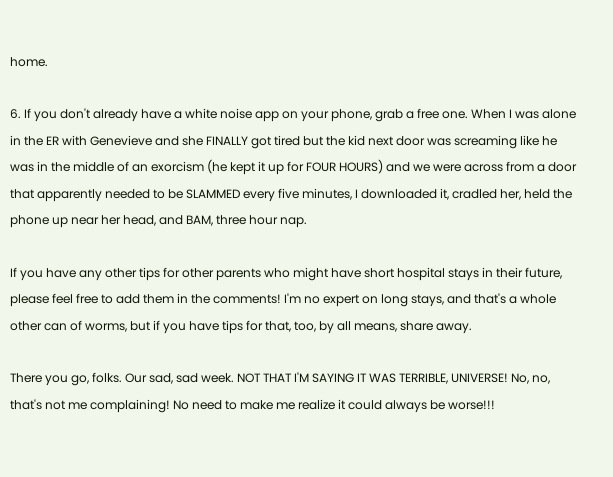home.

6. If you don't already have a white noise app on your phone, grab a free one. When I was alone in the ER with Genevieve and she FINALLY got tired but the kid next door was screaming like he was in the middle of an exorcism (he kept it up for FOUR HOURS) and we were across from a door that apparently needed to be SLAMMED every five minutes, I downloaded it, cradled her, held the phone up near her head, and BAM, three hour nap.

If you have any other tips for other parents who might have short hospital stays in their future, please feel free to add them in the comments! I'm no expert on long stays, and that's a whole other can of worms, but if you have tips for that, too, by all means, share away.

There you go, folks. Our sad, sad week. NOT THAT I'M SAYING IT WAS TERRIBLE, UNIVERSE! No, no, that's not me complaining! No need to make me realize it could always be worse!!!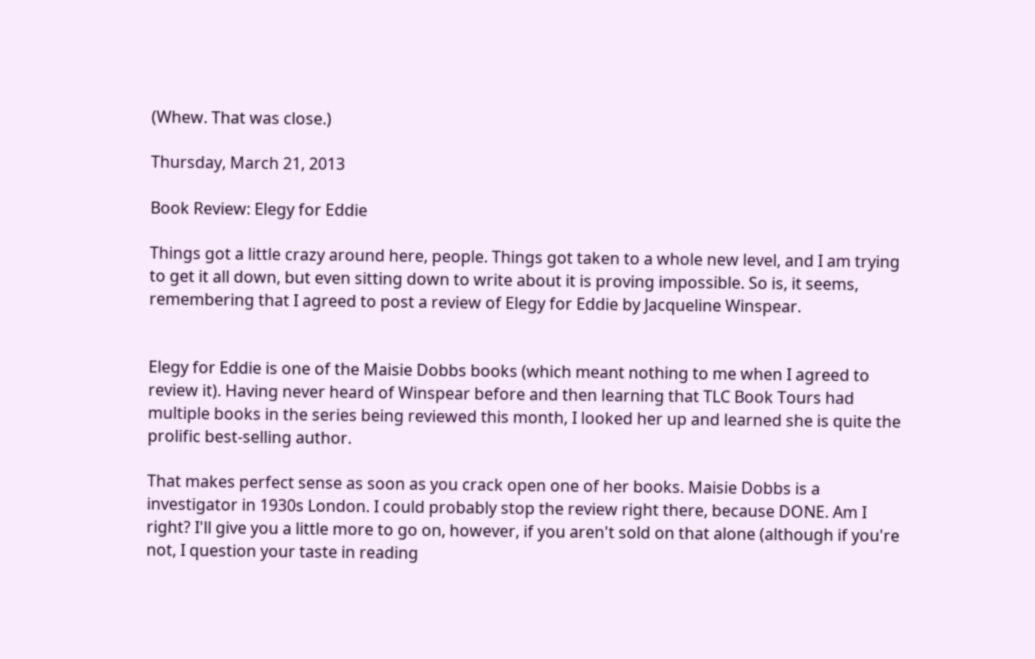(Whew. That was close.)

Thursday, March 21, 2013

Book Review: Elegy for Eddie

Things got a little crazy around here, people. Things got taken to a whole new level, and I am trying to get it all down, but even sitting down to write about it is proving impossible. So is, it seems, remembering that I agreed to post a review of Elegy for Eddie by Jacqueline Winspear.


Elegy for Eddie is one of the Maisie Dobbs books (which meant nothing to me when I agreed to review it). Having never heard of Winspear before and then learning that TLC Book Tours had multiple books in the series being reviewed this month, I looked her up and learned she is quite the prolific best-selling author.

That makes perfect sense as soon as you crack open one of her books. Maisie Dobbs is a investigator in 1930s London. I could probably stop the review right there, because DONE. Am I right? I'll give you a little more to go on, however, if you aren't sold on that alone (although if you're not, I question your taste in reading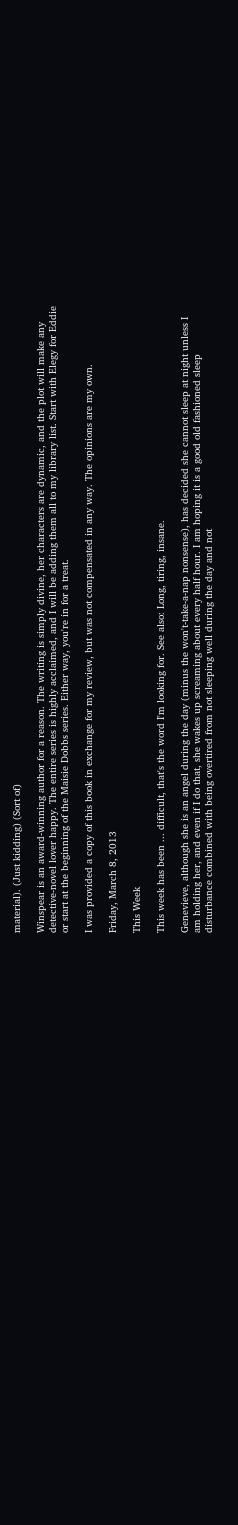material). (Just kidding) (Sort of)

Winspear is an award-winning author for a reason. The writing is simply divine, her characters are dynamic, and the plot will make any detective-novel lover happy. The entire series is highly acclaimed, and I will be adding them all to my library list. Start with Elegy for Eddie or start at the beginning of the Maisie Dobbs series. Either way, you're in for a treat.

I was provided a copy of this book in exchange for my review, but was not compensated in any way. The opinions are my own.

Friday, March 8, 2013

This Week

This week has been ... difficult, that's the word I'm looking for. See also: Long, tiring, insane.

Genevieve, although she is an angel during the day (minus the won't-take-a-nap nonsense), has decided she cannot sleep at night unless I am holding her, and even if I do that, she wakes up screaming about every half hour. I am hoping it is a good old fashioned sleep disturbance combined with being overtired from not sleeping well during the day and not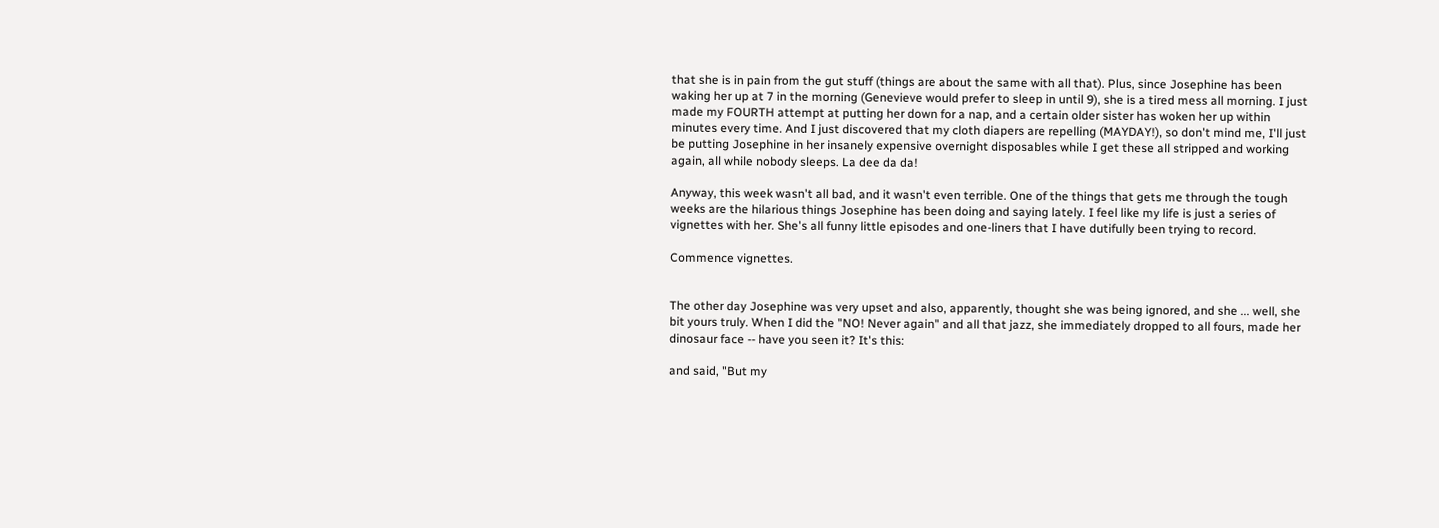that she is in pain from the gut stuff (things are about the same with all that). Plus, since Josephine has been waking her up at 7 in the morning (Genevieve would prefer to sleep in until 9), she is a tired mess all morning. I just made my FOURTH attempt at putting her down for a nap, and a certain older sister has woken her up within minutes every time. And I just discovered that my cloth diapers are repelling (MAYDAY!), so don't mind me, I'll just be putting Josephine in her insanely expensive overnight disposables while I get these all stripped and working again, all while nobody sleeps. La dee da da!

Anyway, this week wasn't all bad, and it wasn't even terrible. One of the things that gets me through the tough weeks are the hilarious things Josephine has been doing and saying lately. I feel like my life is just a series of vignettes with her. She's all funny little episodes and one-liners that I have dutifully been trying to record.

Commence vignettes.


The other day Josephine was very upset and also, apparently, thought she was being ignored, and she ... well, she bit yours truly. When I did the "NO! Never again" and all that jazz, she immediately dropped to all fours, made her dinosaur face -- have you seen it? It's this:

and said, "But my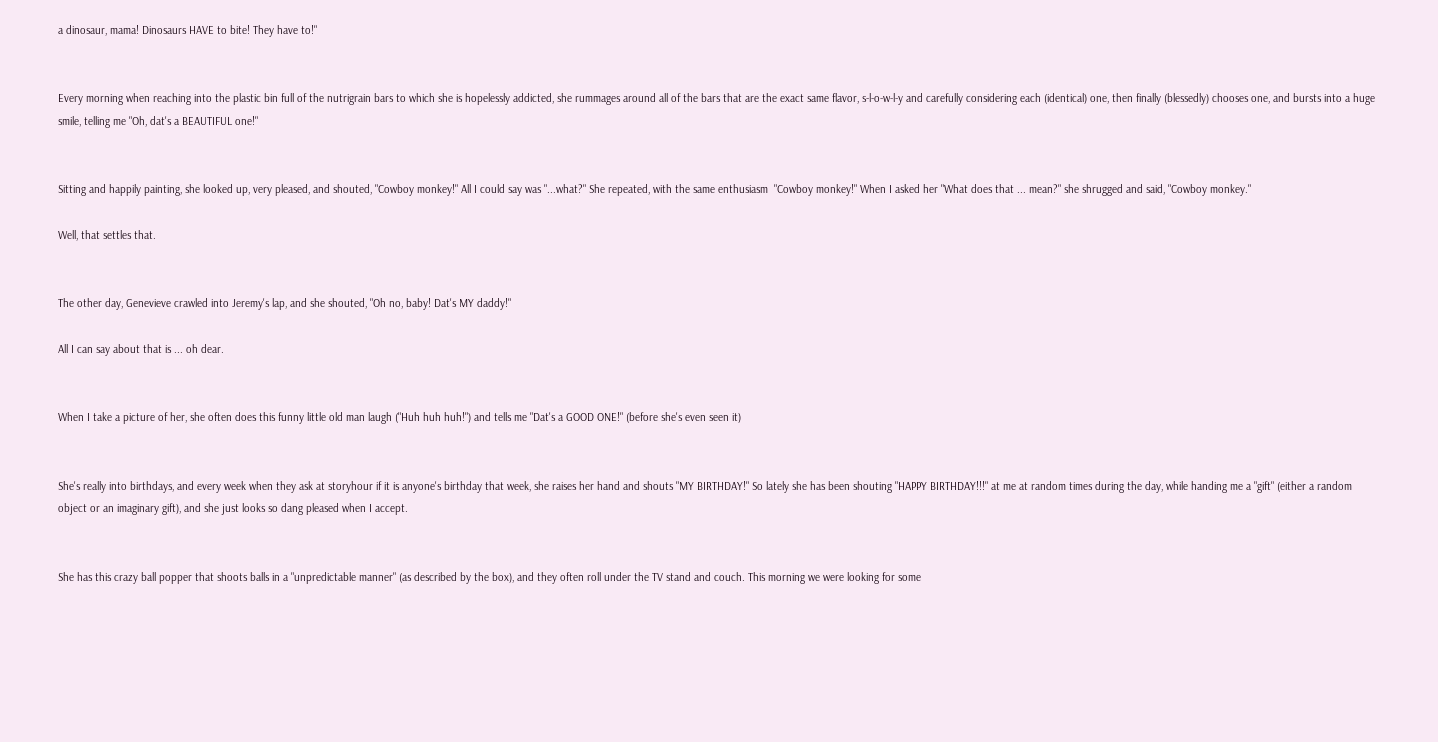a dinosaur, mama! Dinosaurs HAVE to bite! They have to!"


Every morning when reaching into the plastic bin full of the nutrigrain bars to which she is hopelessly addicted, she rummages around all of the bars that are the exact same flavor, s-l-o-w-l-y and carefully considering each (identical) one, then finally (blessedly) chooses one, and bursts into a huge smile, telling me "Oh, dat's a BEAUTIFUL one!"


Sitting and happily painting, she looked up, very pleased, and shouted, "Cowboy monkey!" All I could say was "...what?" She repeated, with the same enthusiasm  "Cowboy monkey!" When I asked her "What does that ... mean?" she shrugged and said, "Cowboy monkey."

Well, that settles that.


The other day, Genevieve crawled into Jeremy's lap, and she shouted, "Oh no, baby! Dat's MY daddy!"

All I can say about that is ... oh dear.


When I take a picture of her, she often does this funny little old man laugh ("Huh huh huh!") and tells me "Dat's a GOOD ONE!" (before she's even seen it)


She's really into birthdays, and every week when they ask at storyhour if it is anyone's birthday that week, she raises her hand and shouts "MY BIRTHDAY!" So lately she has been shouting "HAPPY BIRTHDAY!!!" at me at random times during the day, while handing me a "gift" (either a random object or an imaginary gift), and she just looks so dang pleased when I accept.


She has this crazy ball popper that shoots balls in a "unpredictable manner" (as described by the box), and they often roll under the TV stand and couch. This morning we were looking for some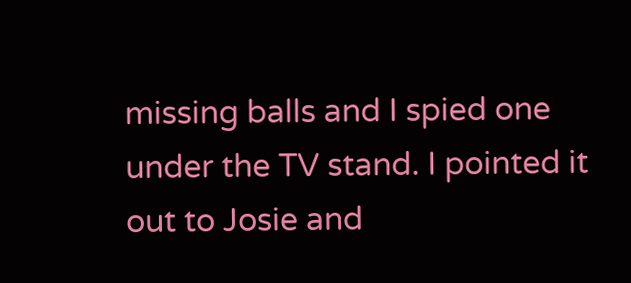missing balls and I spied one under the TV stand. I pointed it out to Josie and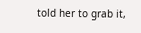told her to grab it,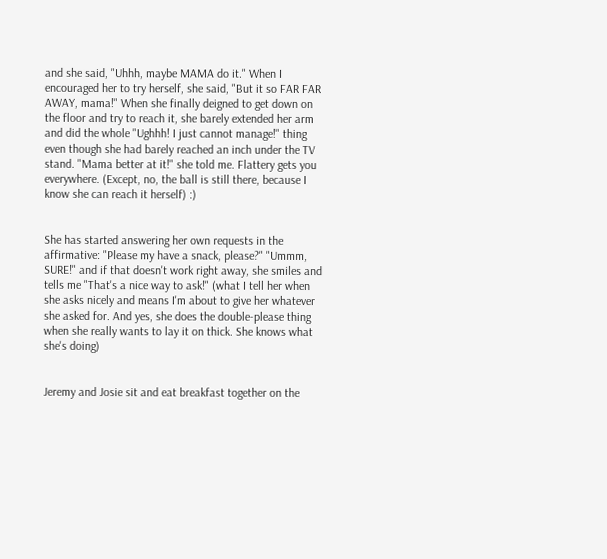and she said, "Uhhh, maybe MAMA do it." When I encouraged her to try herself, she said, "But it so FAR FAR AWAY, mama!" When she finally deigned to get down on the floor and try to reach it, she barely extended her arm and did the whole "Ughhh! I just cannot manage!" thing even though she had barely reached an inch under the TV stand. "Mama better at it!" she told me. Flattery gets you everywhere. (Except, no, the ball is still there, because I know she can reach it herself) :)


She has started answering her own requests in the affirmative: "Please my have a snack, please?" "Ummm, SURE!" and if that doesn't work right away, she smiles and tells me "That's a nice way to ask!" (what I tell her when she asks nicely and means I'm about to give her whatever she asked for. And yes, she does the double-please thing when she really wants to lay it on thick. She knows what she's doing)


Jeremy and Josie sit and eat breakfast together on the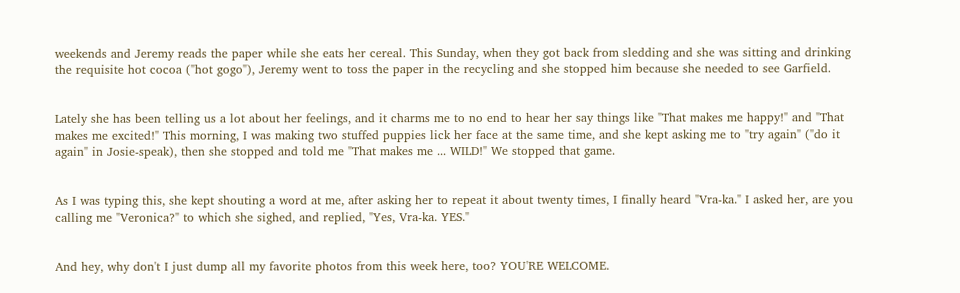weekends and Jeremy reads the paper while she eats her cereal. This Sunday, when they got back from sledding and she was sitting and drinking the requisite hot cocoa ("hot gogo"), Jeremy went to toss the paper in the recycling and she stopped him because she needed to see Garfield.


Lately she has been telling us a lot about her feelings, and it charms me to no end to hear her say things like "That makes me happy!" and "That makes me excited!" This morning, I was making two stuffed puppies lick her face at the same time, and she kept asking me to "try again" ("do it again" in Josie-speak), then she stopped and told me "That makes me ... WILD!" We stopped that game.


As I was typing this, she kept shouting a word at me, after asking her to repeat it about twenty times, I finally heard "Vra-ka." I asked her, are you calling me "Veronica?" to which she sighed, and replied, "Yes, Vra-ka. YES."


And hey, why don't I just dump all my favorite photos from this week here, too? YOU'RE WELCOME.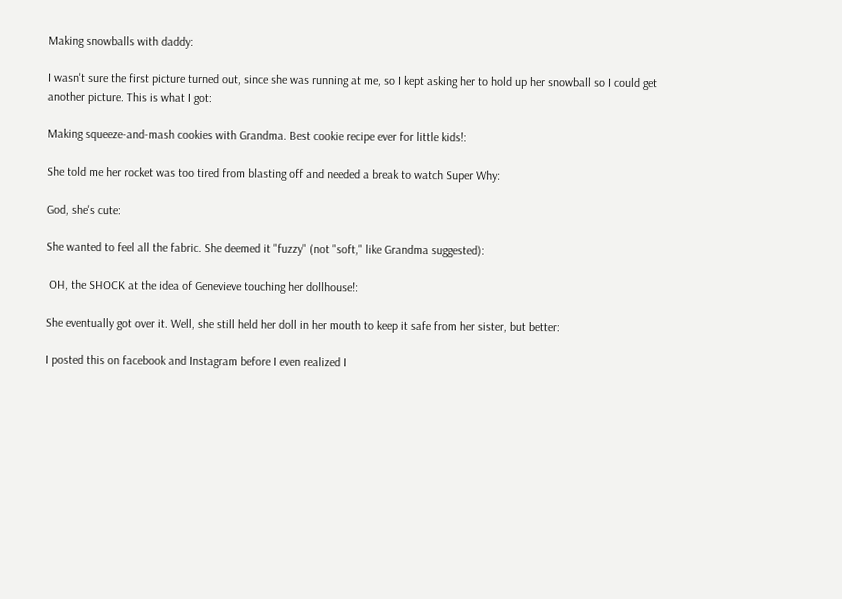Making snowballs with daddy:

I wasn't sure the first picture turned out, since she was running at me, so I kept asking her to hold up her snowball so I could get another picture. This is what I got:

Making squeeze-and-mash cookies with Grandma. Best cookie recipe ever for little kids!:

She told me her rocket was too tired from blasting off and needed a break to watch Super Why:

God, she's cute:

She wanted to feel all the fabric. She deemed it "fuzzy" (not "soft," like Grandma suggested):

 OH, the SHOCK at the idea of Genevieve touching her dollhouse!:

She eventually got over it. Well, she still held her doll in her mouth to keep it safe from her sister, but better:

I posted this on facebook and Instagram before I even realized I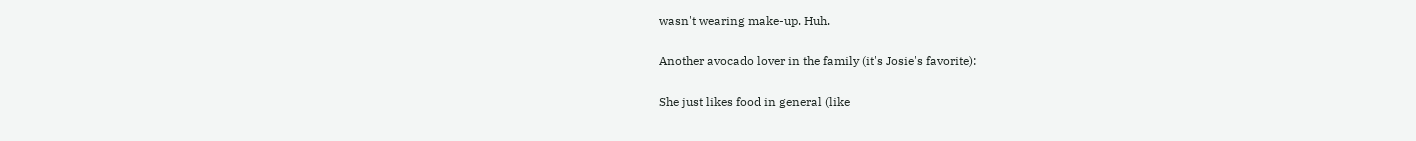wasn't wearing make-up. Huh.

Another avocado lover in the family (it's Josie's favorite):

She just likes food in general (like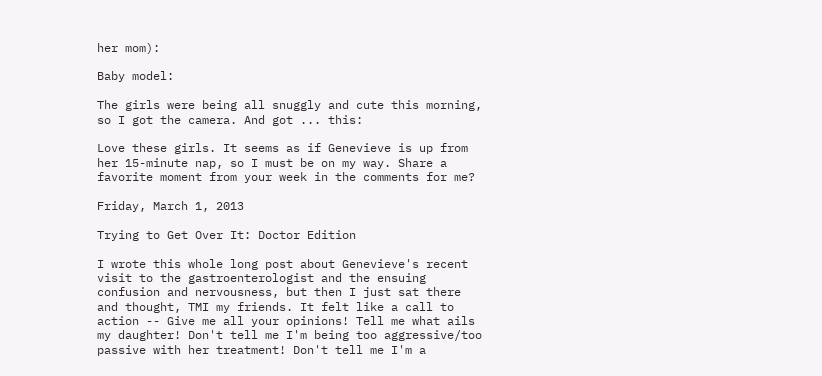her mom):

Baby model:

The girls were being all snuggly and cute this morning, so I got the camera. And got ... this:

Love these girls. It seems as if Genevieve is up from her 15-minute nap, so I must be on my way. Share a favorite moment from your week in the comments for me?

Friday, March 1, 2013

Trying to Get Over It: Doctor Edition

I wrote this whole long post about Genevieve's recent visit to the gastroenterologist and the ensuing confusion and nervousness, but then I just sat there and thought, TMI my friends. It felt like a call to action -- Give me all your opinions! Tell me what ails my daughter! Don't tell me I'm being too aggressive/too passive with her treatment! Don't tell me I'm a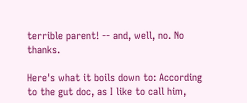terrible parent! -- and, well, no. No thanks.

Here's what it boils down to: According to the gut doc, as I like to call him,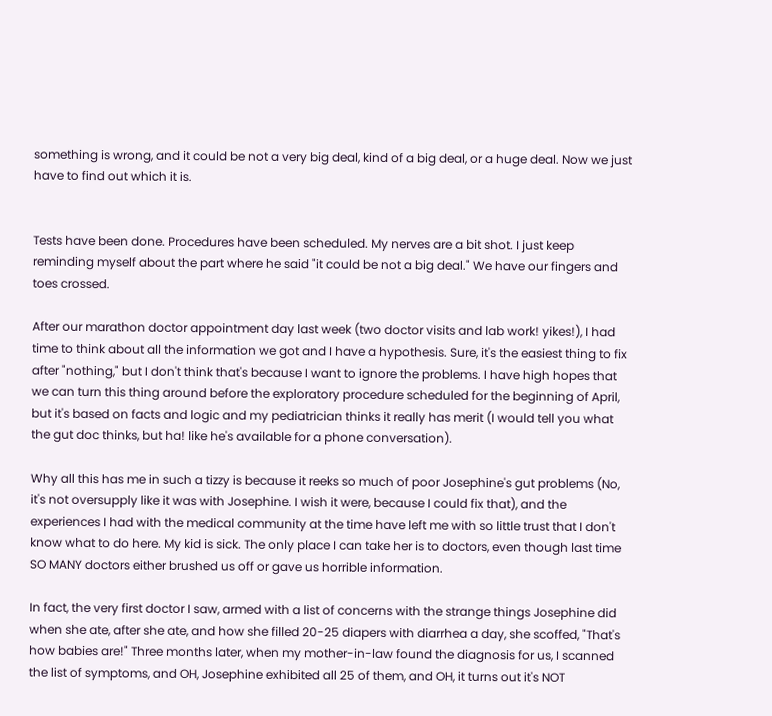something is wrong, and it could be not a very big deal, kind of a big deal, or a huge deal. Now we just have to find out which it is.


Tests have been done. Procedures have been scheduled. My nerves are a bit shot. I just keep reminding myself about the part where he said "it could be not a big deal." We have our fingers and toes crossed.

After our marathon doctor appointment day last week (two doctor visits and lab work! yikes!), I had time to think about all the information we got and I have a hypothesis. Sure, it's the easiest thing to fix after "nothing," but I don't think that's because I want to ignore the problems. I have high hopes that we can turn this thing around before the exploratory procedure scheduled for the beginning of April, but it's based on facts and logic and my pediatrician thinks it really has merit (I would tell you what the gut doc thinks, but ha! like he's available for a phone conversation).

Why all this has me in such a tizzy is because it reeks so much of poor Josephine's gut problems (No, it's not oversupply like it was with Josephine. I wish it were, because I could fix that), and the experiences I had with the medical community at the time have left me with so little trust that I don't know what to do here. My kid is sick. The only place I can take her is to doctors, even though last time SO MANY doctors either brushed us off or gave us horrible information.

In fact, the very first doctor I saw, armed with a list of concerns with the strange things Josephine did when she ate, after she ate, and how she filled 20-25 diapers with diarrhea a day, she scoffed, "That's how babies are!" Three months later, when my mother-in-law found the diagnosis for us, I scanned the list of symptoms, and OH, Josephine exhibited all 25 of them, and OH, it turns out it's NOT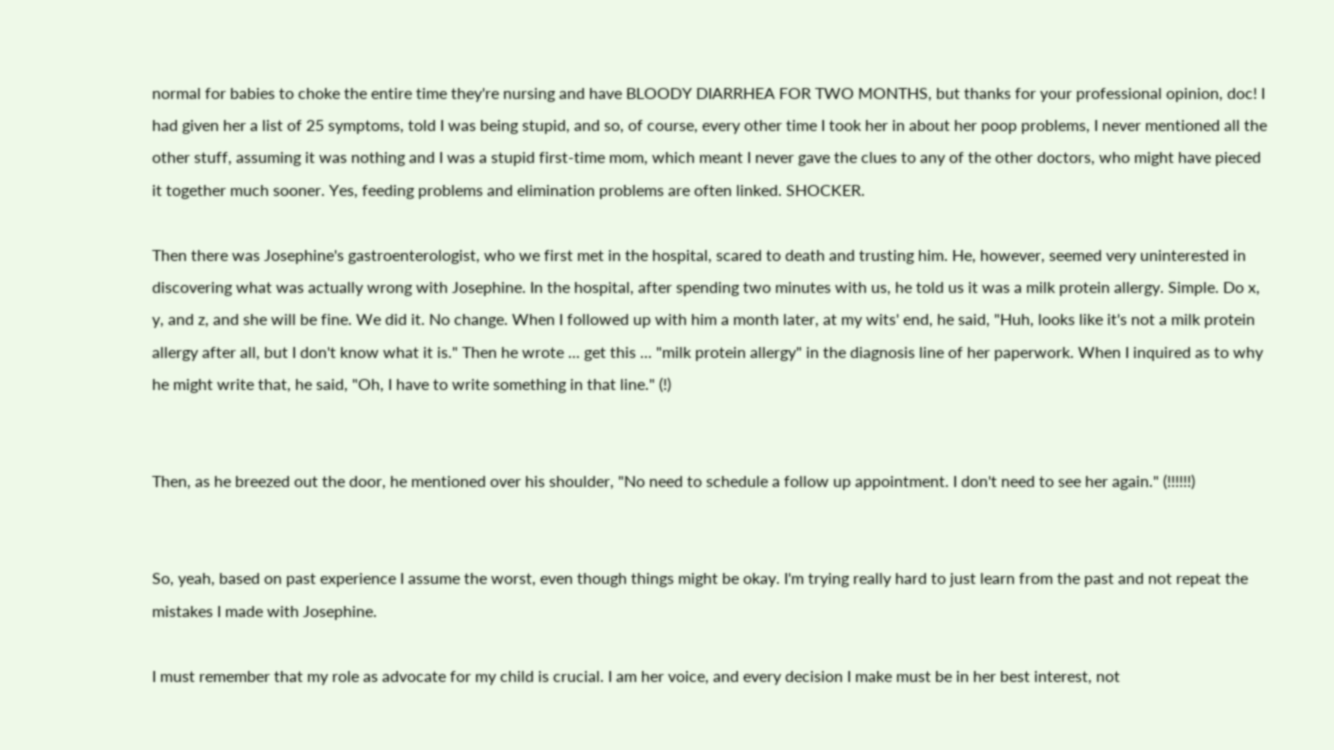normal for babies to choke the entire time they're nursing and have BLOODY DIARRHEA FOR TWO MONTHS, but thanks for your professional opinion, doc! I had given her a list of 25 symptoms, told I was being stupid, and so, of course, every other time I took her in about her poop problems, I never mentioned all the other stuff, assuming it was nothing and I was a stupid first-time mom, which meant I never gave the clues to any of the other doctors, who might have pieced it together much sooner. Yes, feeding problems and elimination problems are often linked. SHOCKER.

Then there was Josephine's gastroenterologist, who we first met in the hospital, scared to death and trusting him. He, however, seemed very uninterested in discovering what was actually wrong with Josephine. In the hospital, after spending two minutes with us, he told us it was a milk protein allergy. Simple. Do x, y, and z, and she will be fine. We did it. No change. When I followed up with him a month later, at my wits' end, he said, "Huh, looks like it's not a milk protein allergy after all, but I don't know what it is." Then he wrote ... get this ... "milk protein allergy" in the diagnosis line of her paperwork. When I inquired as to why he might write that, he said, "Oh, I have to write something in that line." (!)


Then, as he breezed out the door, he mentioned over his shoulder, "No need to schedule a follow up appointment. I don't need to see her again." (!!!!!!)


So, yeah, based on past experience I assume the worst, even though things might be okay. I'm trying really hard to just learn from the past and not repeat the mistakes I made with Josephine.

I must remember that my role as advocate for my child is crucial. I am her voice, and every decision I make must be in her best interest, not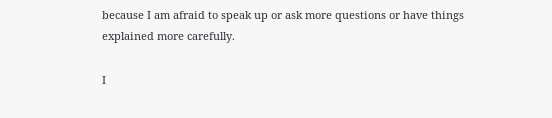because I am afraid to speak up or ask more questions or have things explained more carefully.

I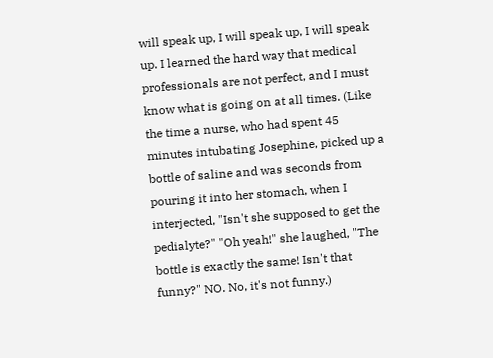will speak up, I will speak up, I will speak up. I learned the hard way that medical professionals are not perfect, and I must know what is going on at all times. (Like the time a nurse, who had spent 45 minutes intubating Josephine, picked up a bottle of saline and was seconds from pouring it into her stomach, when I interjected, "Isn't she supposed to get the pedialyte?" "Oh yeah!" she laughed, "The bottle is exactly the same! Isn't that funny?" NO. No, it's not funny.)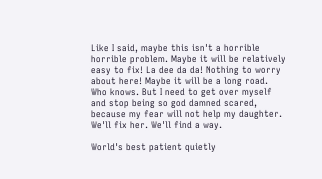Like I said, maybe this isn't a horrible horrible problem. Maybe it will be relatively easy to fix! La dee da da! Nothing to worry about here! Maybe it will be a long road. Who knows. But I need to get over myself and stop being so god damned scared, because my fear will not help my daughter. We'll fix her. We'll find a way.

World's best patient quietly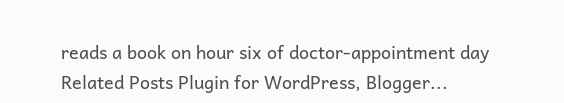reads a book on hour six of doctor-appointment day
Related Posts Plugin for WordPress, Blogger...